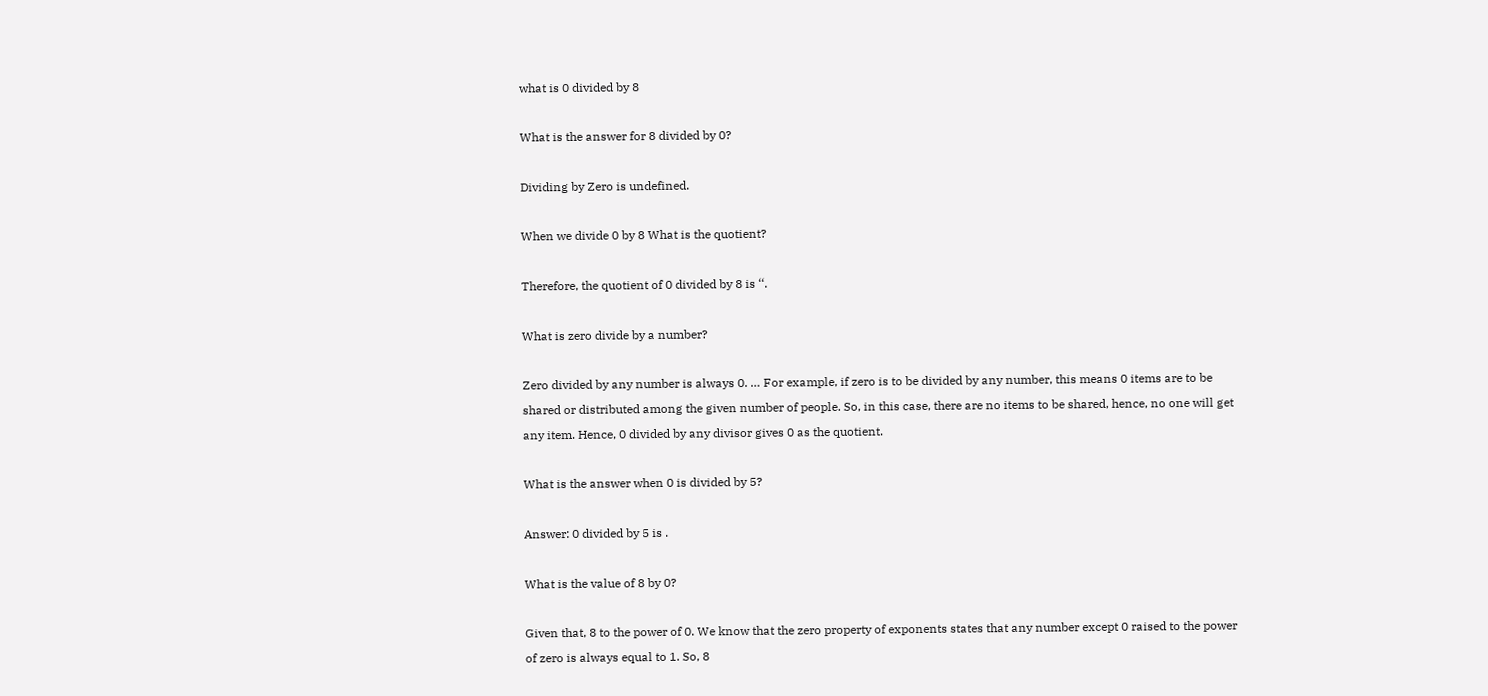what is 0 divided by 8

What is the answer for 8 divided by 0?

Dividing by Zero is undefined.

When we divide 0 by 8 What is the quotient?

Therefore, the quotient of 0 divided by 8 is ‘‘.

What is zero divide by a number?

Zero divided by any number is always 0. … For example, if zero is to be divided by any number, this means 0 items are to be shared or distributed among the given number of people. So, in this case, there are no items to be shared, hence, no one will get any item. Hence, 0 divided by any divisor gives 0 as the quotient.

What is the answer when 0 is divided by 5?

Answer: 0 divided by 5 is .

What is the value of 8 by 0?

Given that, 8 to the power of 0. We know that the zero property of exponents states that any number except 0 raised to the power of zero is always equal to 1. So, 8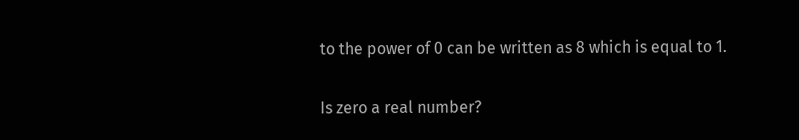to the power of 0 can be written as 8 which is equal to 1.

Is zero a real number?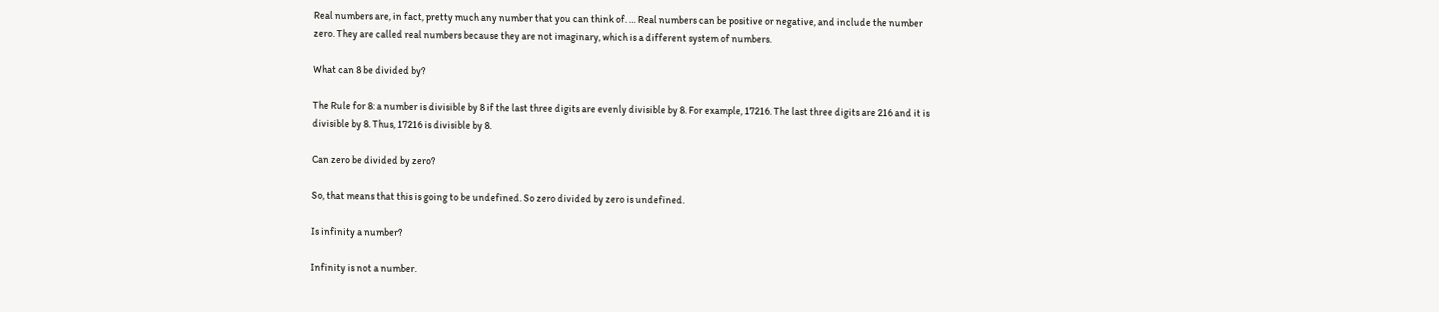Real numbers are, in fact, pretty much any number that you can think of. … Real numbers can be positive or negative, and include the number zero. They are called real numbers because they are not imaginary, which is a different system of numbers.

What can 8 be divided by?

The Rule for 8: a number is divisible by 8 if the last three digits are evenly divisible by 8. For example, 17216. The last three digits are 216 and it is divisible by 8. Thus, 17216 is divisible by 8.

Can zero be divided by zero?

So, that means that this is going to be undefined. So zero divided by zero is undefined.

Is infinity a number?

Infinity is not a number.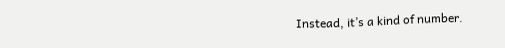Instead, it’s a kind of number.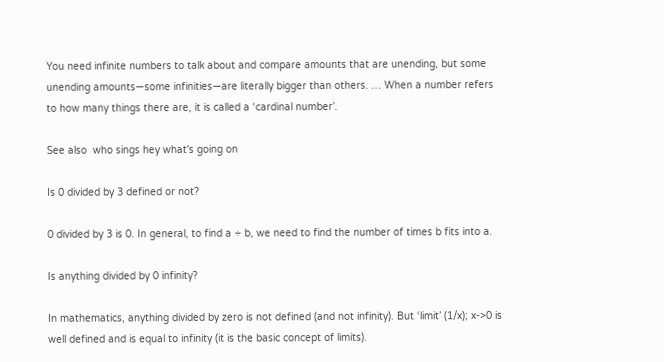You need infinite numbers to talk about and compare amounts that are unending, but some unending amounts—some infinities—are literally bigger than others. … When a number refers to how many things there are, it is called a ‘cardinal number’.

See also  who sings hey what's going on

Is 0 divided by 3 defined or not?

0 divided by 3 is 0. In general, to find a ÷ b, we need to find the number of times b fits into a.

Is anything divided by 0 infinity?

In mathematics, anything divided by zero is not defined (and not infinity). But ‘limit’ (1/x); x->0 is well defined and is equal to infinity (it is the basic concept of limits).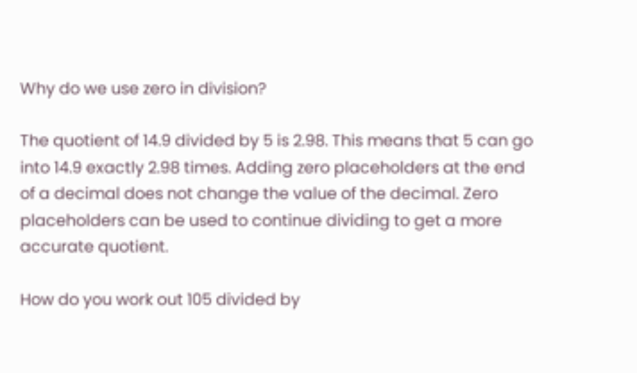Why do we use zero in division?

The quotient of 14.9 divided by 5 is 2.98. This means that 5 can go into 14.9 exactly 2.98 times. Adding zero placeholders at the end of a decimal does not change the value of the decimal. Zero placeholders can be used to continue dividing to get a more accurate quotient.

How do you work out 105 divided by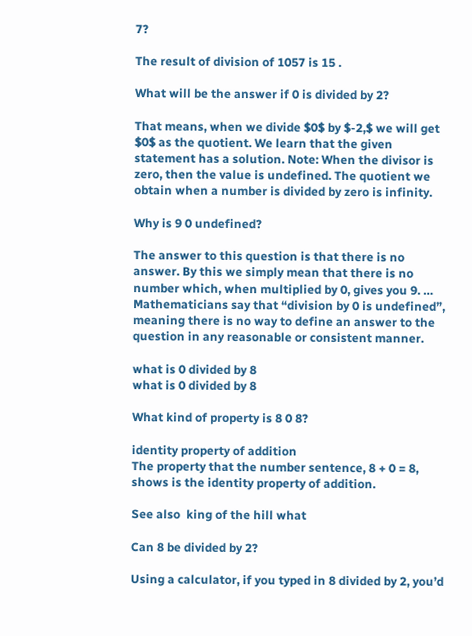7?

The result of division of 1057 is 15 .

What will be the answer if 0 is divided by 2?

That means, when we divide $0$ by $-2,$ we will get $0$ as the quotient. We learn that the given statement has a solution. Note: When the divisor is zero, then the value is undefined. The quotient we obtain when a number is divided by zero is infinity.

Why is 9 0 undefined?

The answer to this question is that there is no answer. By this we simply mean that there is no number which, when multiplied by 0, gives you 9. … Mathematicians say that “division by 0 is undefined”, meaning there is no way to define an answer to the question in any reasonable or consistent manner.

what is 0 divided by 8
what is 0 divided by 8

What kind of property is 8 0 8?

identity property of addition
The property that the number sentence, 8 + 0 = 8, shows is the identity property of addition.

See also  king of the hill what

Can 8 be divided by 2?

Using a calculator, if you typed in 8 divided by 2, you’d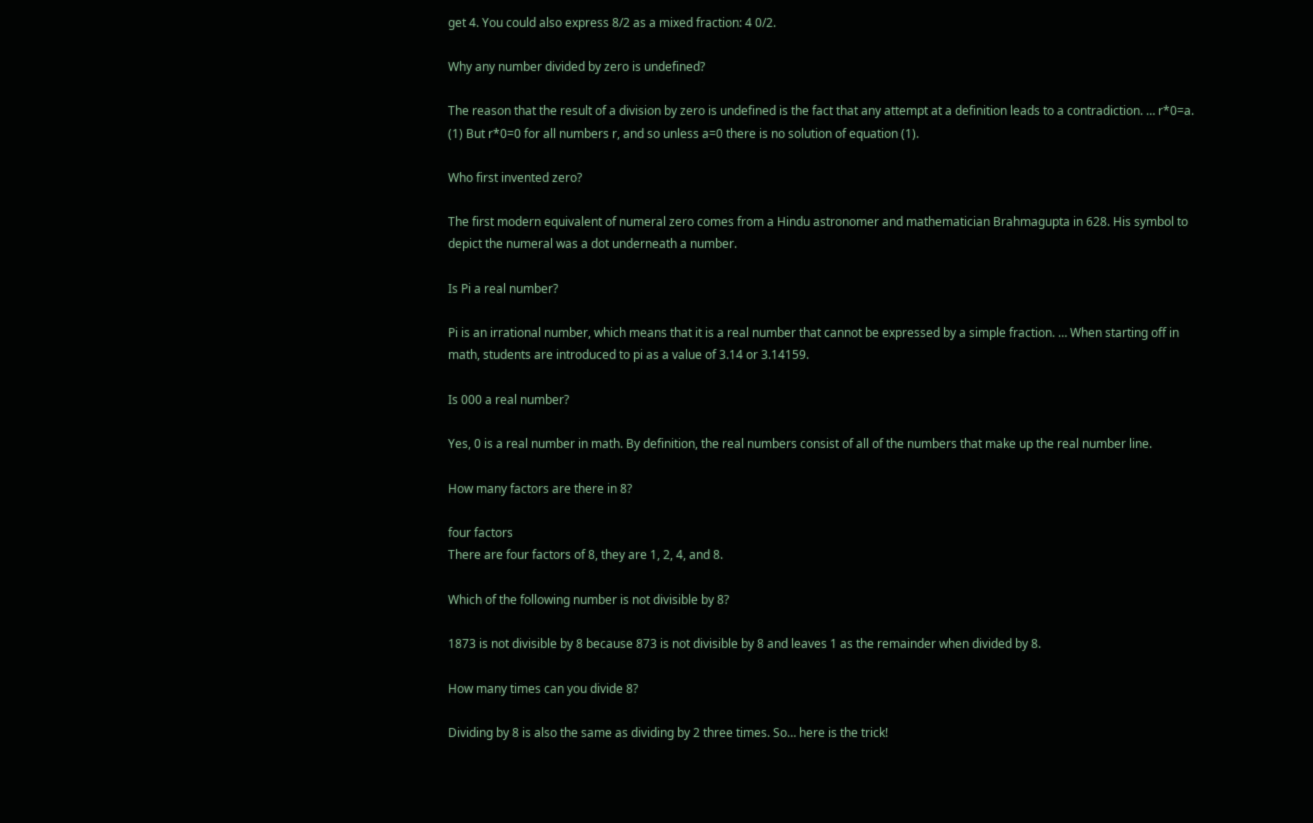get 4. You could also express 8/2 as a mixed fraction: 4 0/2.

Why any number divided by zero is undefined?

The reason that the result of a division by zero is undefined is the fact that any attempt at a definition leads to a contradiction. … r*0=a. (1) But r*0=0 for all numbers r, and so unless a=0 there is no solution of equation (1).

Who first invented zero?

The first modern equivalent of numeral zero comes from a Hindu astronomer and mathematician Brahmagupta in 628. His symbol to depict the numeral was a dot underneath a number.

Is Pi a real number?

Pi is an irrational number, which means that it is a real number that cannot be expressed by a simple fraction. … When starting off in math, students are introduced to pi as a value of 3.14 or 3.14159.

Is 000 a real number?

Yes, 0 is a real number in math. By definition, the real numbers consist of all of the numbers that make up the real number line.

How many factors are there in 8?

four factors
There are four factors of 8, they are 1, 2, 4, and 8.

Which of the following number is not divisible by 8?

1873 is not divisible by 8 because 873 is not divisible by 8 and leaves 1 as the remainder when divided by 8.

How many times can you divide 8?

Dividing by 8 is also the same as dividing by 2 three times. So… here is the trick!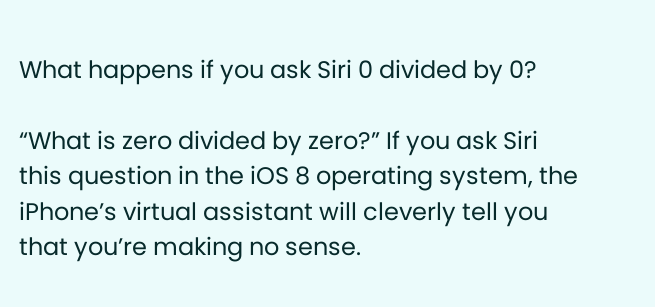What happens if you ask Siri 0 divided by 0?

“What is zero divided by zero?” If you ask Siri this question in the iOS 8 operating system, the iPhone’s virtual assistant will cleverly tell you that you’re making no sense.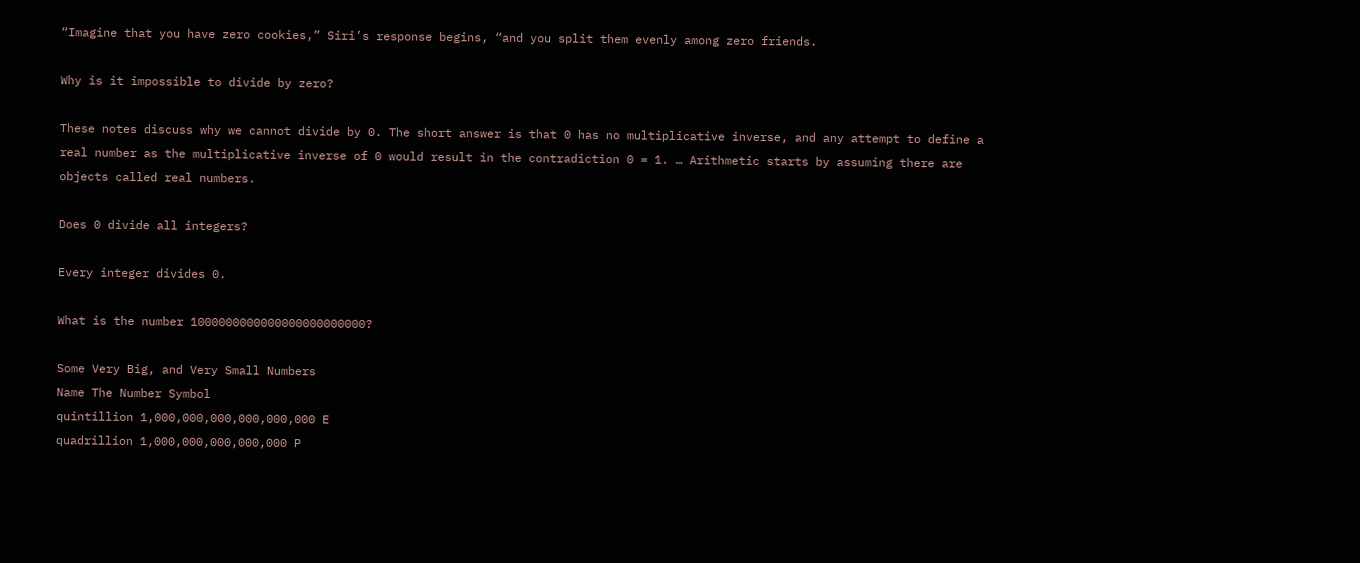“Imagine that you have zero cookies,” Siri’s response begins, “and you split them evenly among zero friends.

Why is it impossible to divide by zero?

These notes discuss why we cannot divide by 0. The short answer is that 0 has no multiplicative inverse, and any attempt to define a real number as the multiplicative inverse of 0 would result in the contradiction 0 = 1. … Arithmetic starts by assuming there are objects called real numbers.

Does 0 divide all integers?

Every integer divides 0.

What is the number 1000000000000000000000000?

Some Very Big, and Very Small Numbers
Name The Number Symbol
quintillion 1,000,000,000,000,000,000 E
quadrillion 1,000,000,000,000,000 P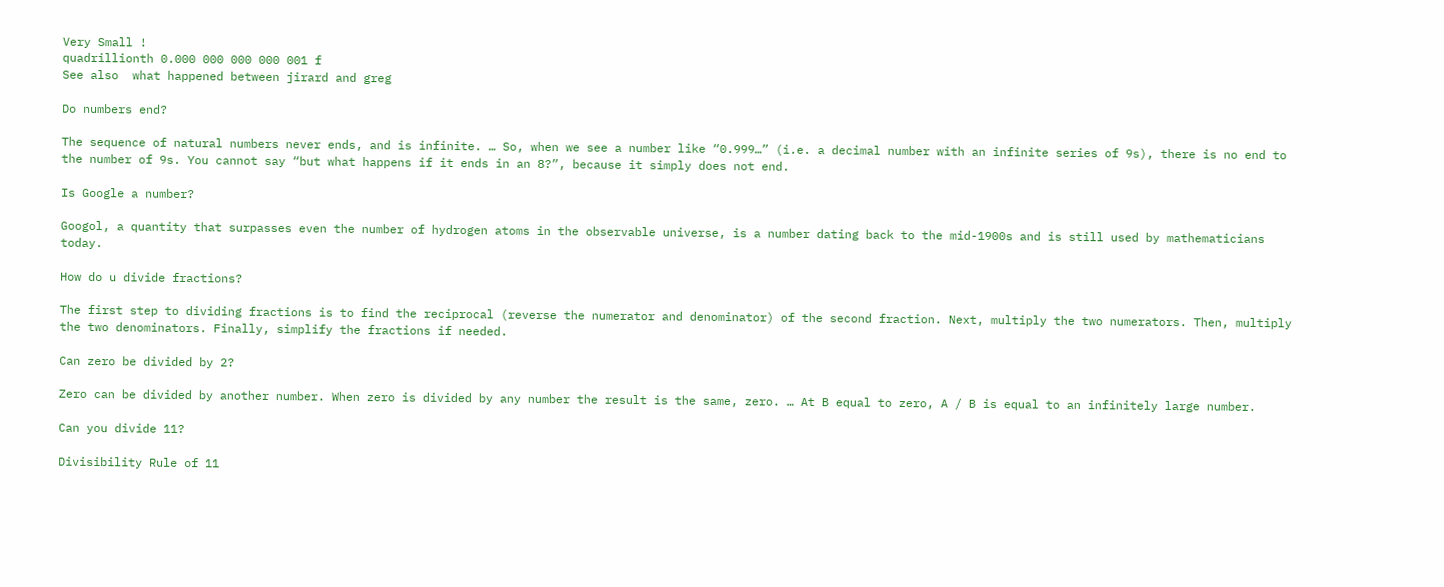Very Small !
quadrillionth 0.000 000 000 000 001 f
See also  what happened between jirard and greg

Do numbers end?

The sequence of natural numbers never ends, and is infinite. … So, when we see a number like “0.999…” (i.e. a decimal number with an infinite series of 9s), there is no end to the number of 9s. You cannot say “but what happens if it ends in an 8?”, because it simply does not end.

Is Google a number?

Googol, a quantity that surpasses even the number of hydrogen atoms in the observable universe, is a number dating back to the mid-1900s and is still used by mathematicians today.

How do u divide fractions?

The first step to dividing fractions is to find the reciprocal (reverse the numerator and denominator) of the second fraction. Next, multiply the two numerators. Then, multiply the two denominators. Finally, simplify the fractions if needed.

Can zero be divided by 2?

Zero can be divided by another number. When zero is divided by any number the result is the same, zero. … At B equal to zero, A / B is equal to an infinitely large number.

Can you divide 11?

Divisibility Rule of 11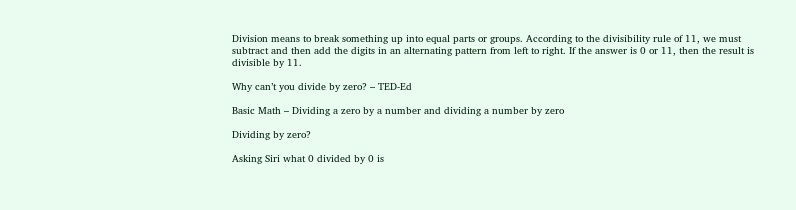Division means to break something up into equal parts or groups. According to the divisibility rule of 11, we must subtract and then add the digits in an alternating pattern from left to right. If the answer is 0 or 11, then the result is divisible by 11.

Why can’t you divide by zero? – TED-Ed

Basic Math – Dividing a zero by a number and dividing a number by zero

Dividing by zero?

Asking Siri what 0 divided by 0 is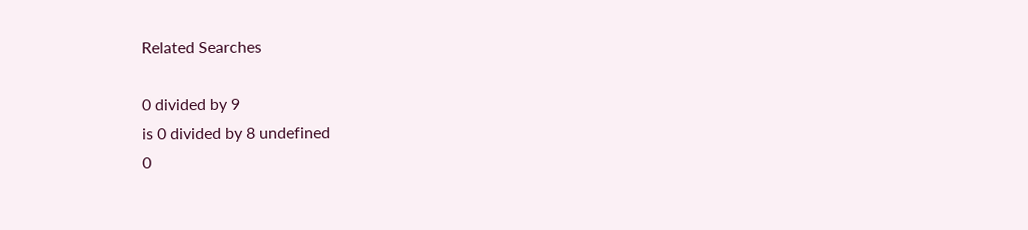Related Searches

0 divided by 9
is 0 divided by 8 undefined
0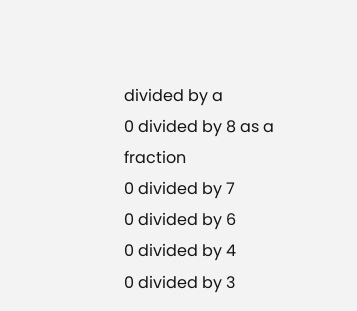divided by a
0 divided by 8 as a fraction
0 divided by 7
0 divided by 6
0 divided by 4
0 divided by 3